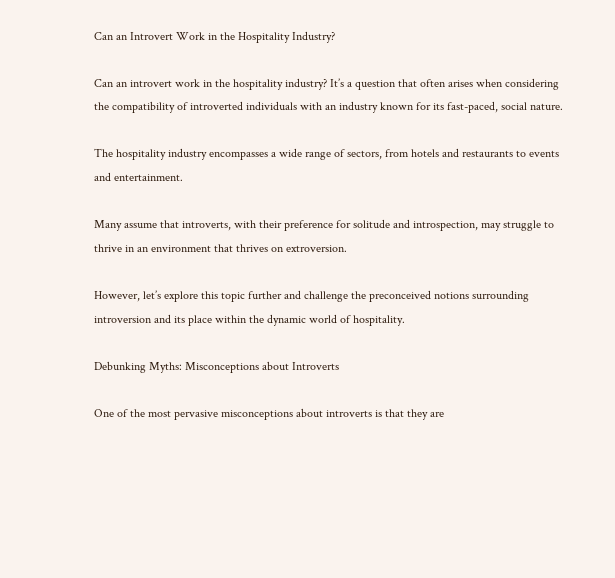Can an Introvert Work in the Hospitality Industry?

Can an introvert work in the hospitality industry? It’s a question that often arises when considering the compatibility of introverted individuals with an industry known for its fast-paced, social nature.

The hospitality industry encompasses a wide range of sectors, from hotels and restaurants to events and entertainment.

Many assume that introverts, with their preference for solitude and introspection, may struggle to thrive in an environment that thrives on extroversion.

However, let’s explore this topic further and challenge the preconceived notions surrounding introversion and its place within the dynamic world of hospitality.

Debunking Myths: Misconceptions about Introverts

One of the most pervasive misconceptions about introverts is that they are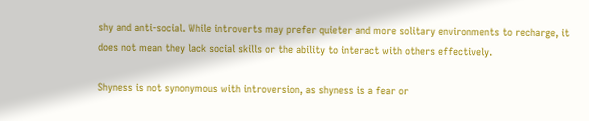shy and anti-social. While introverts may prefer quieter and more solitary environments to recharge, it does not mean they lack social skills or the ability to interact with others effectively.

Shyness is not synonymous with introversion, as shyness is a fear or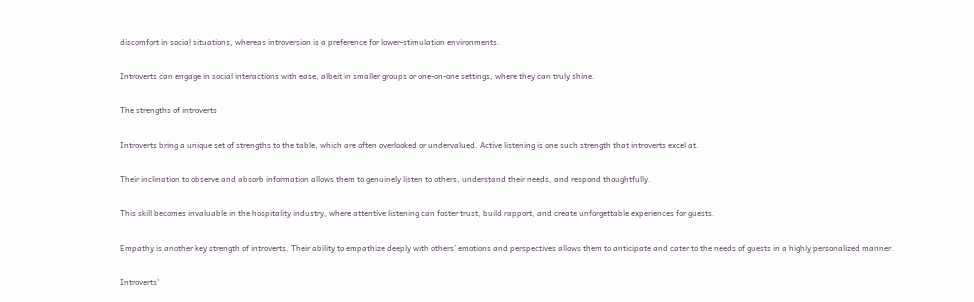discomfort in social situations, whereas introversion is a preference for lower-stimulation environments.

Introverts can engage in social interactions with ease, albeit in smaller groups or one-on-one settings, where they can truly shine.

The strengths of introverts

Introverts bring a unique set of strengths to the table, which are often overlooked or undervalued. Active listening is one such strength that introverts excel at.

Their inclination to observe and absorb information allows them to genuinely listen to others, understand their needs, and respond thoughtfully.

This skill becomes invaluable in the hospitality industry, where attentive listening can foster trust, build rapport, and create unforgettable experiences for guests.

Empathy is another key strength of introverts. Their ability to empathize deeply with others’ emotions and perspectives allows them to anticipate and cater to the needs of guests in a highly personalized manner.

Introverts’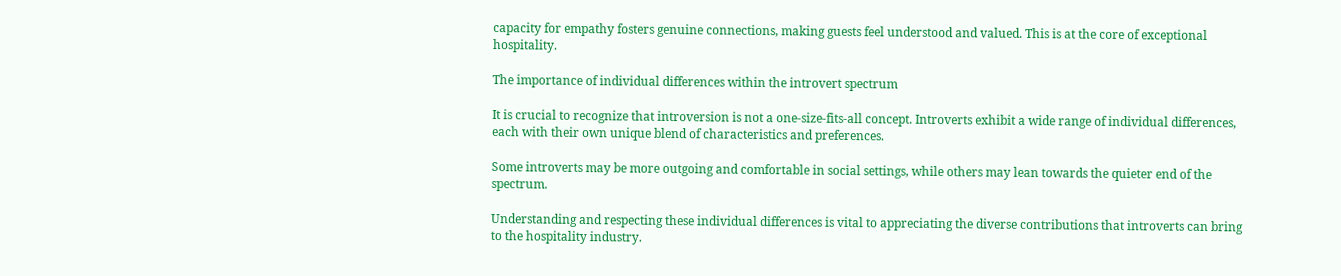capacity for empathy fosters genuine connections, making guests feel understood and valued. This is at the core of exceptional hospitality.

The importance of individual differences within the introvert spectrum

It is crucial to recognize that introversion is not a one-size-fits-all concept. Introverts exhibit a wide range of individual differences, each with their own unique blend of characteristics and preferences.

Some introverts may be more outgoing and comfortable in social settings, while others may lean towards the quieter end of the spectrum.

Understanding and respecting these individual differences is vital to appreciating the diverse contributions that introverts can bring to the hospitality industry.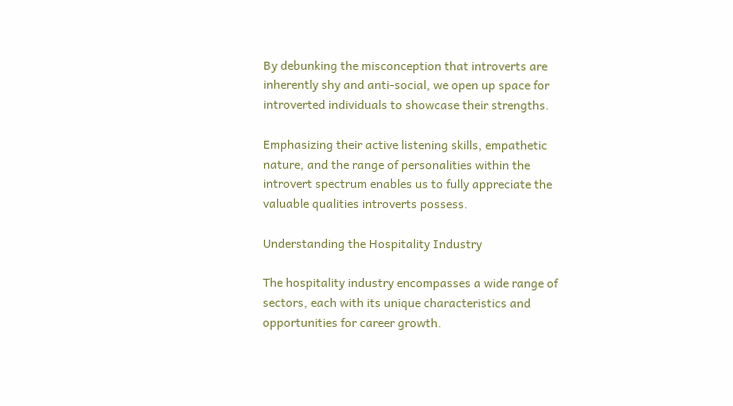By debunking the misconception that introverts are inherently shy and anti-social, we open up space for introverted individuals to showcase their strengths.

Emphasizing their active listening skills, empathetic nature, and the range of personalities within the introvert spectrum enables us to fully appreciate the valuable qualities introverts possess.

Understanding the Hospitality Industry

The hospitality industry encompasses a wide range of sectors, each with its unique characteristics and opportunities for career growth.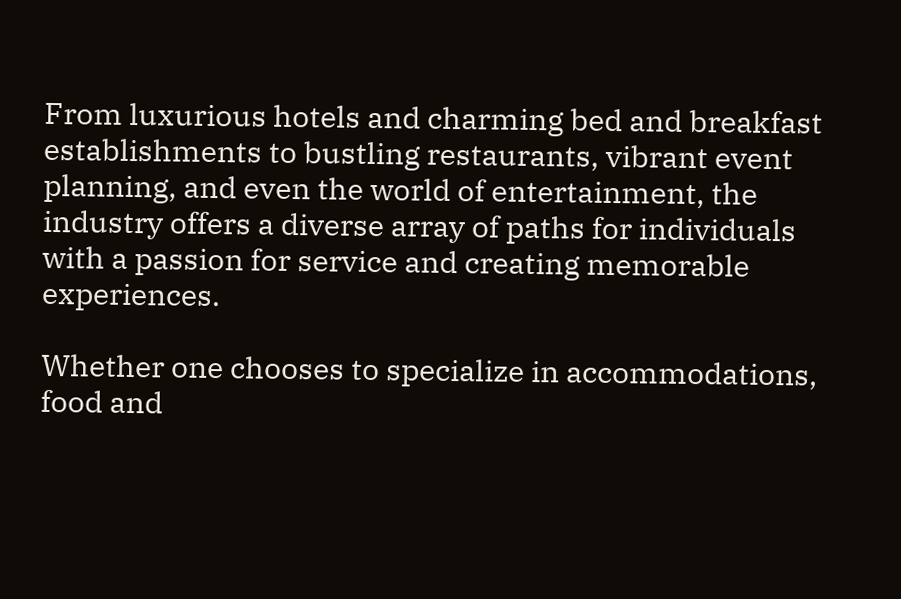From luxurious hotels and charming bed and breakfast establishments to bustling restaurants, vibrant event planning, and even the world of entertainment, the industry offers a diverse array of paths for individuals with a passion for service and creating memorable experiences.

Whether one chooses to specialize in accommodations, food and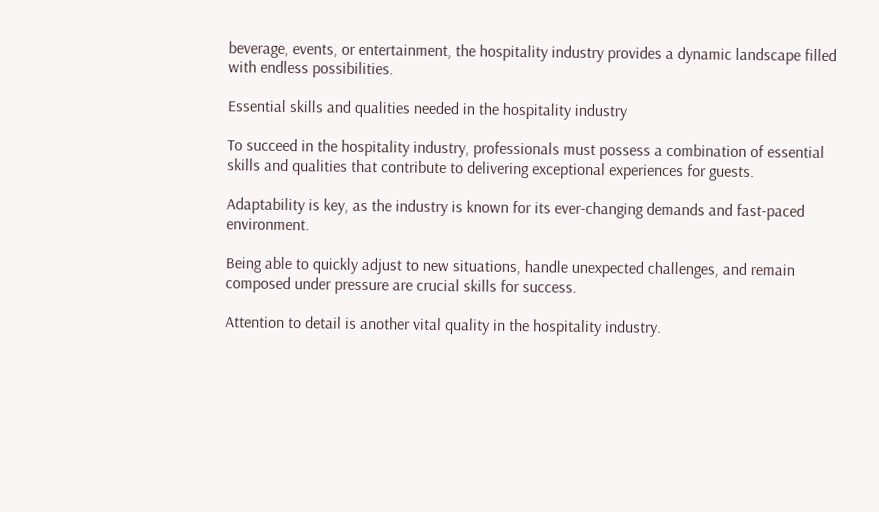beverage, events, or entertainment, the hospitality industry provides a dynamic landscape filled with endless possibilities.

Essential skills and qualities needed in the hospitality industry

To succeed in the hospitality industry, professionals must possess a combination of essential skills and qualities that contribute to delivering exceptional experiences for guests.

Adaptability is key, as the industry is known for its ever-changing demands and fast-paced environment.

Being able to quickly adjust to new situations, handle unexpected challenges, and remain composed under pressure are crucial skills for success.

Attention to detail is another vital quality in the hospitality industry.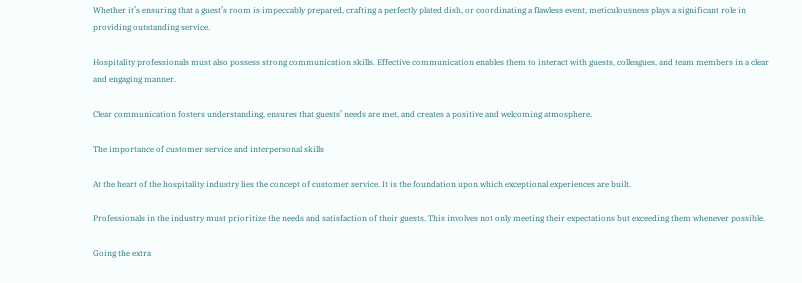Whether it’s ensuring that a guest’s room is impeccably prepared, crafting a perfectly plated dish, or coordinating a flawless event, meticulousness plays a significant role in providing outstanding service.

Hospitality professionals must also possess strong communication skills. Effective communication enables them to interact with guests, colleagues, and team members in a clear and engaging manner.

Clear communication fosters understanding, ensures that guests’ needs are met, and creates a positive and welcoming atmosphere.

The importance of customer service and interpersonal skills

At the heart of the hospitality industry lies the concept of customer service. It is the foundation upon which exceptional experiences are built.

Professionals in the industry must prioritize the needs and satisfaction of their guests. This involves not only meeting their expectations but exceeding them whenever possible.

Going the extra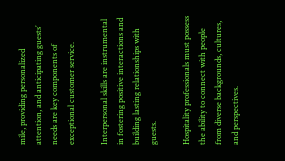mile, providing personalized attention, and anticipating guests’ needs are key components of exceptional customer service.

Interpersonal skills are instrumental in fostering positive interactions and building lasting relationships with guests.

Hospitality professionals must possess the ability to connect with people from diverse backgrounds, cultures, and perspectives.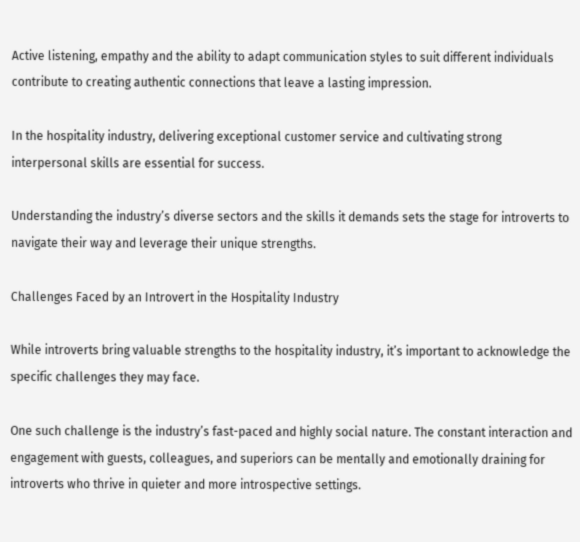Active listening, empathy and the ability to adapt communication styles to suit different individuals contribute to creating authentic connections that leave a lasting impression.

In the hospitality industry, delivering exceptional customer service and cultivating strong interpersonal skills are essential for success.

Understanding the industry’s diverse sectors and the skills it demands sets the stage for introverts to navigate their way and leverage their unique strengths.

Challenges Faced by an Introvert in the Hospitality Industry

While introverts bring valuable strengths to the hospitality industry, it’s important to acknowledge the specific challenges they may face.

One such challenge is the industry’s fast-paced and highly social nature. The constant interaction and engagement with guests, colleagues, and superiors can be mentally and emotionally draining for introverts who thrive in quieter and more introspective settings.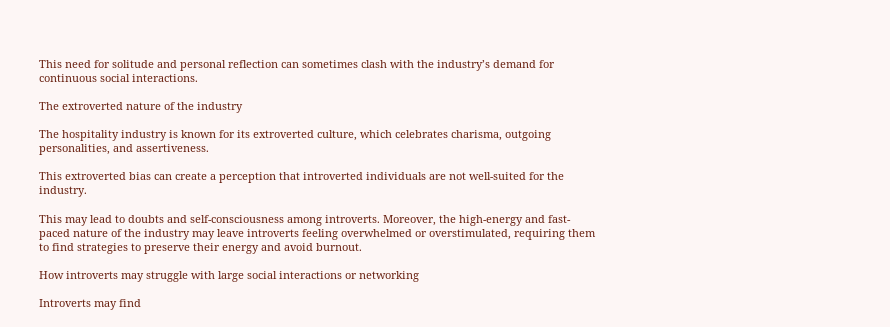This need for solitude and personal reflection can sometimes clash with the industry’s demand for continuous social interactions.

The extroverted nature of the industry

The hospitality industry is known for its extroverted culture, which celebrates charisma, outgoing personalities, and assertiveness.

This extroverted bias can create a perception that introverted individuals are not well-suited for the industry.

This may lead to doubts and self-consciousness among introverts. Moreover, the high-energy and fast-paced nature of the industry may leave introverts feeling overwhelmed or overstimulated, requiring them to find strategies to preserve their energy and avoid burnout.

How introverts may struggle with large social interactions or networking

Introverts may find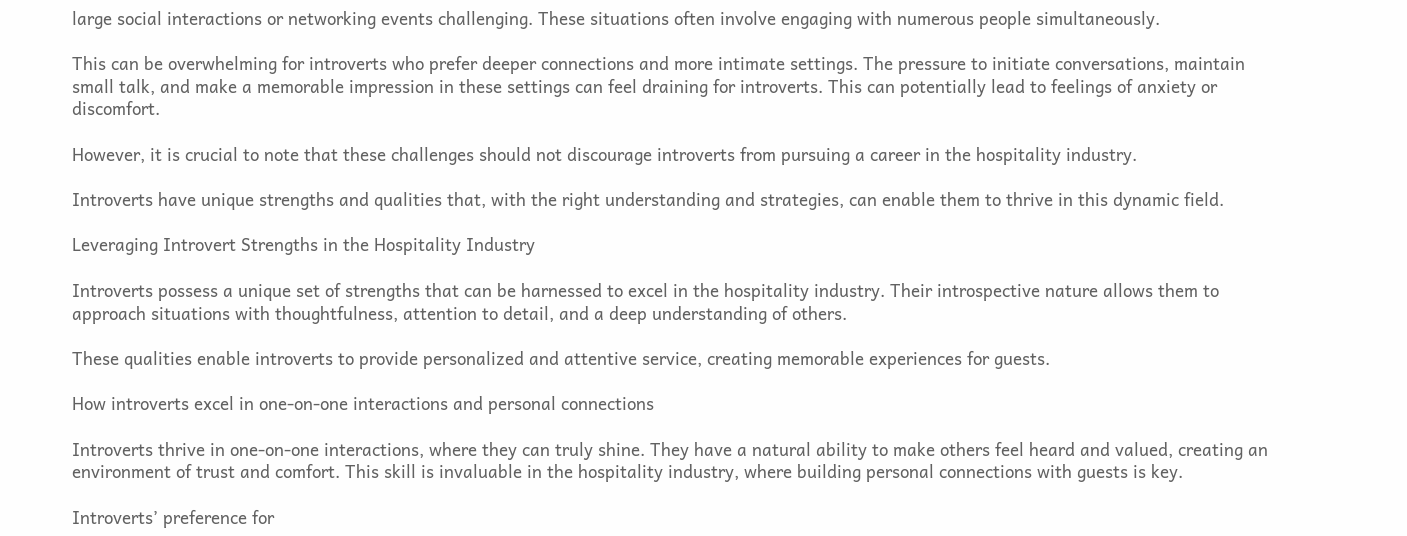large social interactions or networking events challenging. These situations often involve engaging with numerous people simultaneously.

This can be overwhelming for introverts who prefer deeper connections and more intimate settings. The pressure to initiate conversations, maintain small talk, and make a memorable impression in these settings can feel draining for introverts. This can potentially lead to feelings of anxiety or discomfort.

However, it is crucial to note that these challenges should not discourage introverts from pursuing a career in the hospitality industry.

Introverts have unique strengths and qualities that, with the right understanding and strategies, can enable them to thrive in this dynamic field.

Leveraging Introvert Strengths in the Hospitality Industry

Introverts possess a unique set of strengths that can be harnessed to excel in the hospitality industry. Their introspective nature allows them to approach situations with thoughtfulness, attention to detail, and a deep understanding of others.

These qualities enable introverts to provide personalized and attentive service, creating memorable experiences for guests.

How introverts excel in one-on-one interactions and personal connections

Introverts thrive in one-on-one interactions, where they can truly shine. They have a natural ability to make others feel heard and valued, creating an environment of trust and comfort. This skill is invaluable in the hospitality industry, where building personal connections with guests is key.

Introverts’ preference for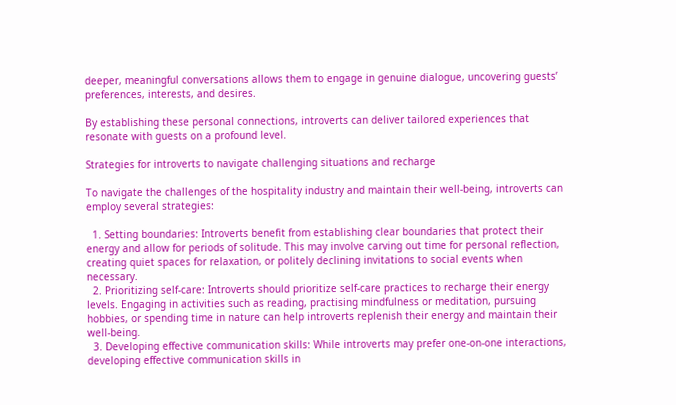deeper, meaningful conversations allows them to engage in genuine dialogue, uncovering guests’ preferences, interests, and desires.

By establishing these personal connections, introverts can deliver tailored experiences that resonate with guests on a profound level.

Strategies for introverts to navigate challenging situations and recharge

To navigate the challenges of the hospitality industry and maintain their well-being, introverts can employ several strategies:

  1. Setting boundaries: Introverts benefit from establishing clear boundaries that protect their energy and allow for periods of solitude. This may involve carving out time for personal reflection, creating quiet spaces for relaxation, or politely declining invitations to social events when necessary.
  2. Prioritizing self-care: Introverts should prioritize self-care practices to recharge their energy levels. Engaging in activities such as reading, practising mindfulness or meditation, pursuing hobbies, or spending time in nature can help introverts replenish their energy and maintain their well-being.
  3. Developing effective communication skills: While introverts may prefer one-on-one interactions, developing effective communication skills in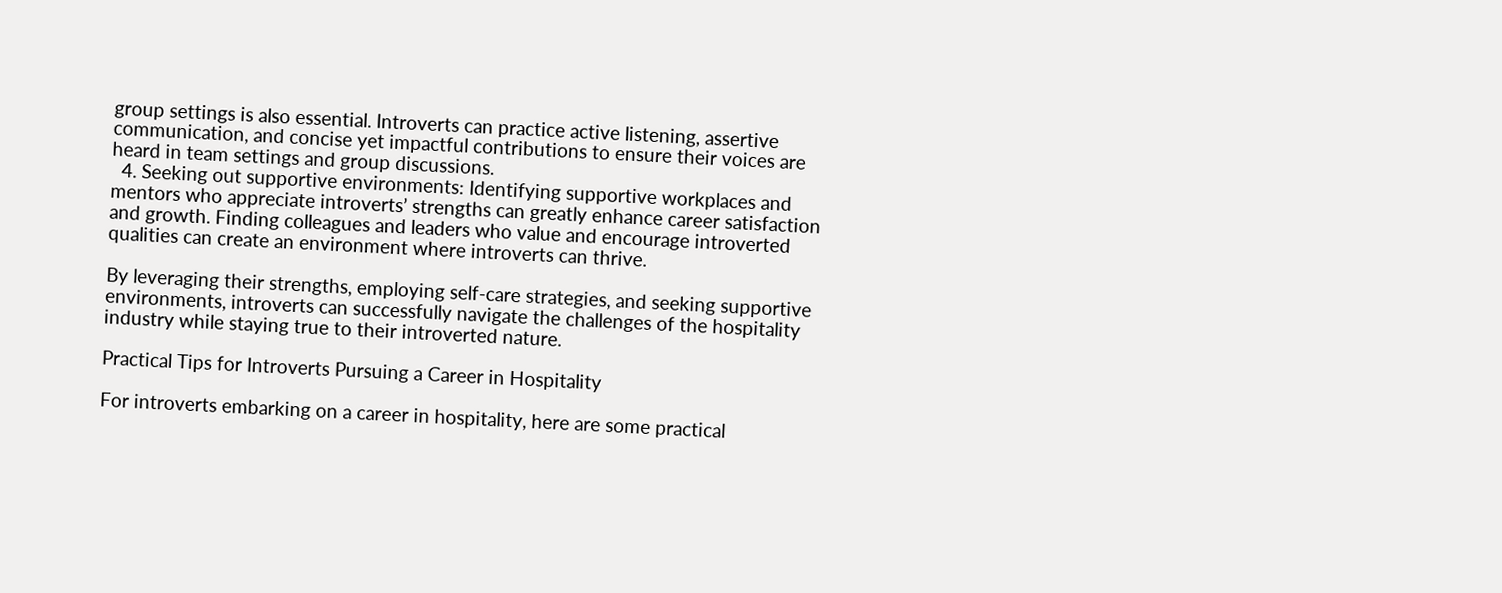group settings is also essential. Introverts can practice active listening, assertive communication, and concise yet impactful contributions to ensure their voices are heard in team settings and group discussions.
  4. Seeking out supportive environments: Identifying supportive workplaces and mentors who appreciate introverts’ strengths can greatly enhance career satisfaction and growth. Finding colleagues and leaders who value and encourage introverted qualities can create an environment where introverts can thrive.

By leveraging their strengths, employing self-care strategies, and seeking supportive environments, introverts can successfully navigate the challenges of the hospitality industry while staying true to their introverted nature.

Practical Tips for Introverts Pursuing a Career in Hospitality

For introverts embarking on a career in hospitality, here are some practical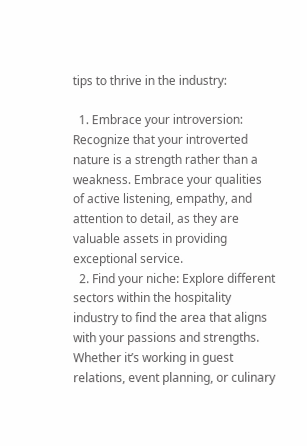tips to thrive in the industry:

  1. Embrace your introversion: Recognize that your introverted nature is a strength rather than a weakness. Embrace your qualities of active listening, empathy, and attention to detail, as they are valuable assets in providing exceptional service.
  2. Find your niche: Explore different sectors within the hospitality industry to find the area that aligns with your passions and strengths. Whether it’s working in guest relations, event planning, or culinary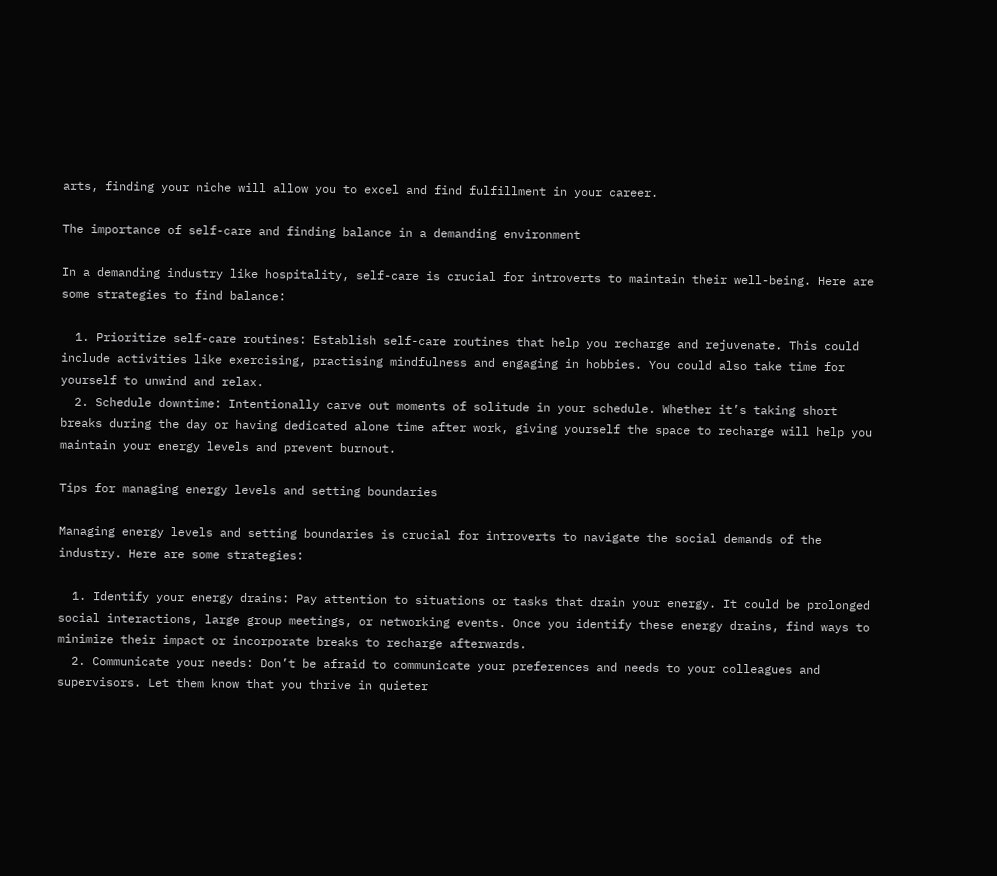arts, finding your niche will allow you to excel and find fulfillment in your career.

The importance of self-care and finding balance in a demanding environment

In a demanding industry like hospitality, self-care is crucial for introverts to maintain their well-being. Here are some strategies to find balance:

  1. Prioritize self-care routines: Establish self-care routines that help you recharge and rejuvenate. This could include activities like exercising, practising mindfulness and engaging in hobbies. You could also take time for yourself to unwind and relax.
  2. Schedule downtime: Intentionally carve out moments of solitude in your schedule. Whether it’s taking short breaks during the day or having dedicated alone time after work, giving yourself the space to recharge will help you maintain your energy levels and prevent burnout.

Tips for managing energy levels and setting boundaries

Managing energy levels and setting boundaries is crucial for introverts to navigate the social demands of the industry. Here are some strategies:

  1. Identify your energy drains: Pay attention to situations or tasks that drain your energy. It could be prolonged social interactions, large group meetings, or networking events. Once you identify these energy drains, find ways to minimize their impact or incorporate breaks to recharge afterwards.
  2. Communicate your needs: Don’t be afraid to communicate your preferences and needs to your colleagues and supervisors. Let them know that you thrive in quieter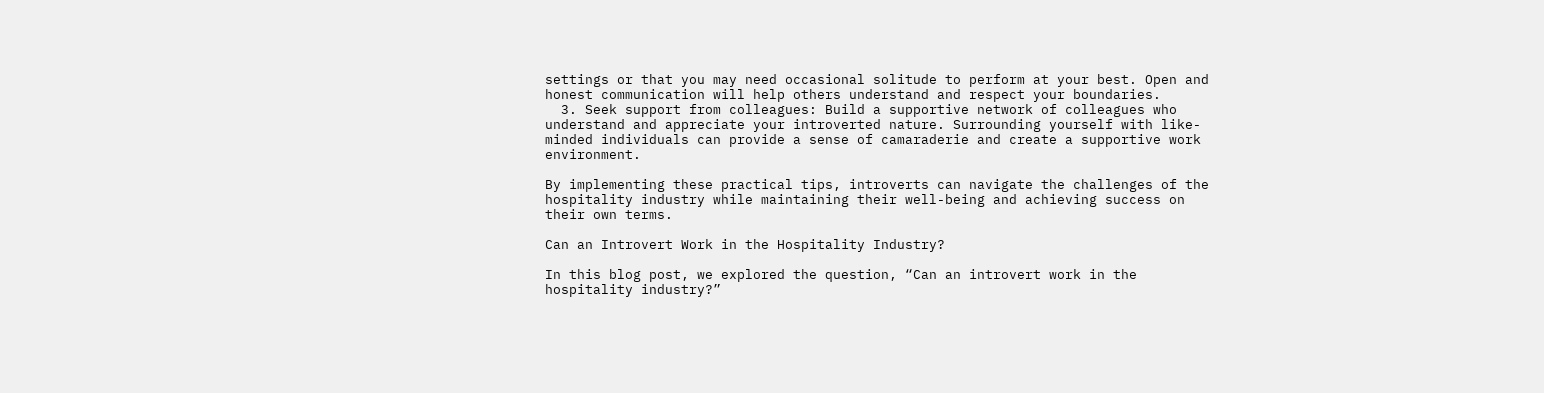settings or that you may need occasional solitude to perform at your best. Open and honest communication will help others understand and respect your boundaries.
  3. Seek support from colleagues: Build a supportive network of colleagues who understand and appreciate your introverted nature. Surrounding yourself with like-minded individuals can provide a sense of camaraderie and create a supportive work environment.

By implementing these practical tips, introverts can navigate the challenges of the hospitality industry while maintaining their well-being and achieving success on their own terms.

Can an Introvert Work in the Hospitality Industry?

In this blog post, we explored the question, “Can an introvert work in the hospitality industry?”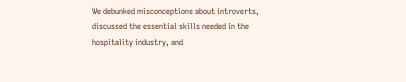We debunked misconceptions about introverts, discussed the essential skills needed in the hospitality industry, and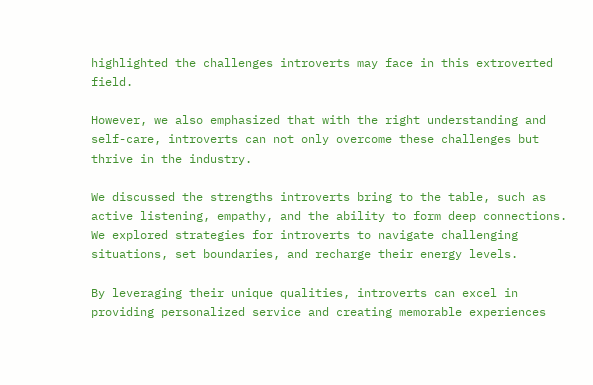highlighted the challenges introverts may face in this extroverted field.

However, we also emphasized that with the right understanding and self-care, introverts can not only overcome these challenges but thrive in the industry.

We discussed the strengths introverts bring to the table, such as active listening, empathy, and the ability to form deep connections. We explored strategies for introverts to navigate challenging situations, set boundaries, and recharge their energy levels.

By leveraging their unique qualities, introverts can excel in providing personalized service and creating memorable experiences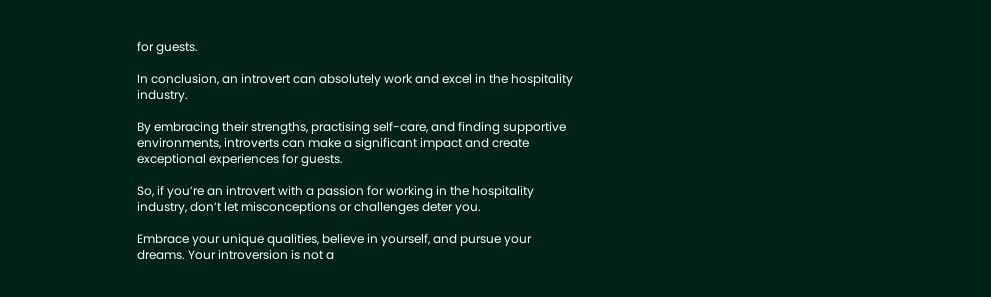for guests.

In conclusion, an introvert can absolutely work and excel in the hospitality industry.

By embracing their strengths, practising self-care, and finding supportive environments, introverts can make a significant impact and create exceptional experiences for guests.

So, if you’re an introvert with a passion for working in the hospitality industry, don’t let misconceptions or challenges deter you.

Embrace your unique qualities, believe in yourself, and pursue your dreams. Your introversion is not a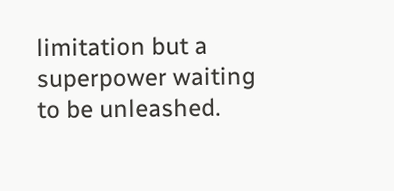limitation but a superpower waiting to be unleashed.